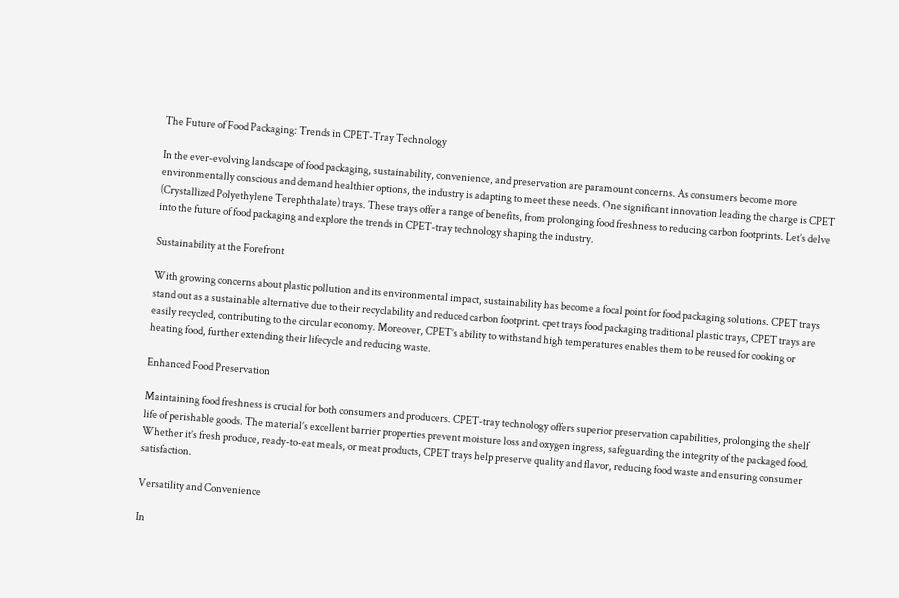The Future of Food Packaging: Trends in CPET-Tray Technology

In the ever-evolving landscape of food packaging, sustainability, convenience, and preservation are paramount concerns. As consumers become more environmentally conscious and demand healthier options, the industry is adapting to meet these needs. One significant innovation leading the charge is CPET (Crystallized Polyethylene Terephthalate) trays. These trays offer a range of benefits, from prolonging food freshness to reducing carbon footprints. Let’s delve into the future of food packaging and explore the trends in CPET-tray technology shaping the industry.

Sustainability at the Forefront

With growing concerns about plastic pollution and its environmental impact, sustainability has become a focal point for food packaging solutions. CPET trays stand out as a sustainable alternative due to their recyclability and reduced carbon footprint. cpet trays food packaging traditional plastic trays, CPET trays are easily recycled, contributing to the circular economy. Moreover, CPET’s ability to withstand high temperatures enables them to be reused for cooking or heating food, further extending their lifecycle and reducing waste.

Enhanced Food Preservation

Maintaining food freshness is crucial for both consumers and producers. CPET-tray technology offers superior preservation capabilities, prolonging the shelf life of perishable goods. The material’s excellent barrier properties prevent moisture loss and oxygen ingress, safeguarding the integrity of the packaged food. Whether it’s fresh produce, ready-to-eat meals, or meat products, CPET trays help preserve quality and flavor, reducing food waste and ensuring consumer satisfaction.

Versatility and Convenience

In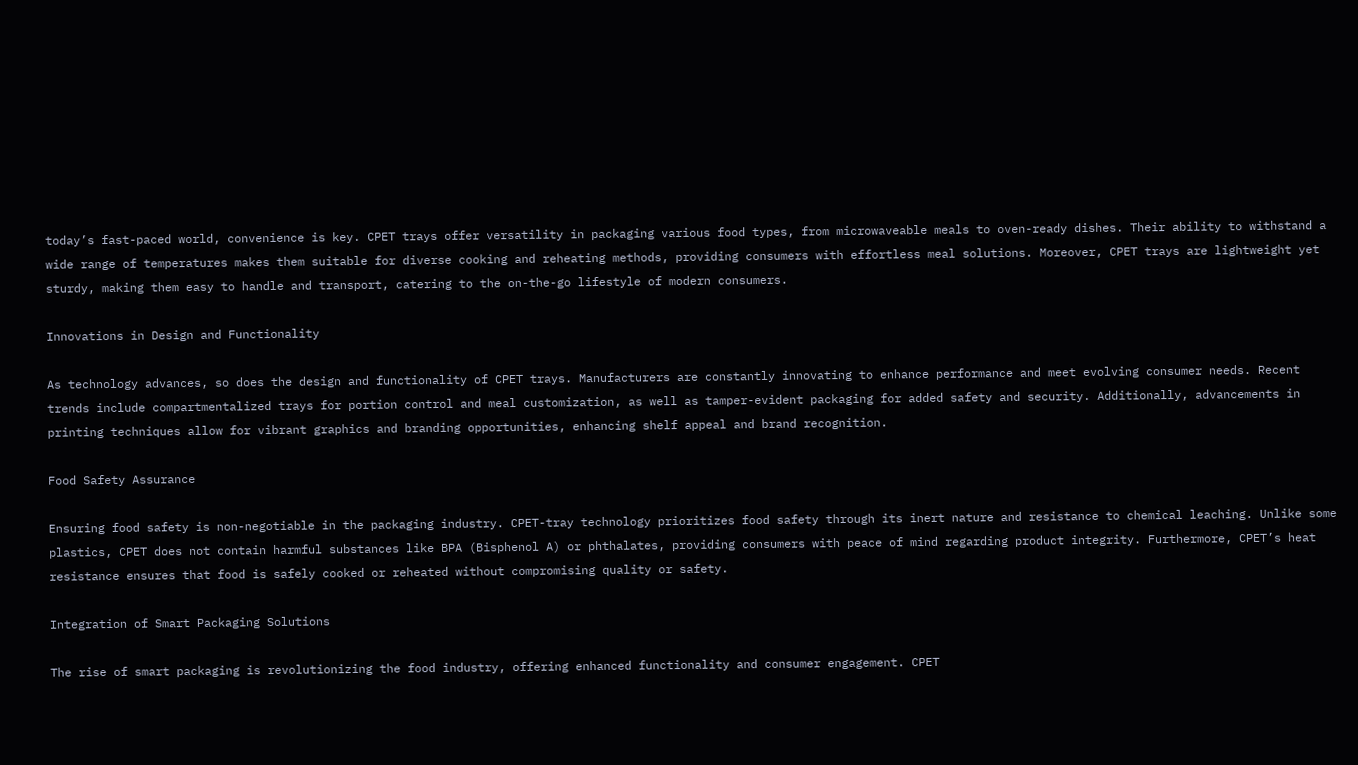today’s fast-paced world, convenience is key. CPET trays offer versatility in packaging various food types, from microwaveable meals to oven-ready dishes. Their ability to withstand a wide range of temperatures makes them suitable for diverse cooking and reheating methods, providing consumers with effortless meal solutions. Moreover, CPET trays are lightweight yet sturdy, making them easy to handle and transport, catering to the on-the-go lifestyle of modern consumers.

Innovations in Design and Functionality

As technology advances, so does the design and functionality of CPET trays. Manufacturers are constantly innovating to enhance performance and meet evolving consumer needs. Recent trends include compartmentalized trays for portion control and meal customization, as well as tamper-evident packaging for added safety and security. Additionally, advancements in printing techniques allow for vibrant graphics and branding opportunities, enhancing shelf appeal and brand recognition.

Food Safety Assurance

Ensuring food safety is non-negotiable in the packaging industry. CPET-tray technology prioritizes food safety through its inert nature and resistance to chemical leaching. Unlike some plastics, CPET does not contain harmful substances like BPA (Bisphenol A) or phthalates, providing consumers with peace of mind regarding product integrity. Furthermore, CPET’s heat resistance ensures that food is safely cooked or reheated without compromising quality or safety.

Integration of Smart Packaging Solutions

The rise of smart packaging is revolutionizing the food industry, offering enhanced functionality and consumer engagement. CPET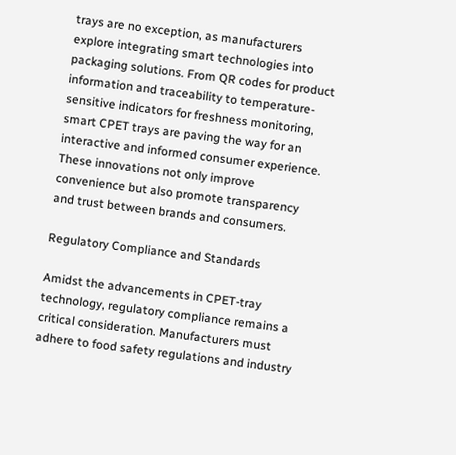trays are no exception, as manufacturers explore integrating smart technologies into packaging solutions. From QR codes for product information and traceability to temperature-sensitive indicators for freshness monitoring, smart CPET trays are paving the way for an interactive and informed consumer experience. These innovations not only improve convenience but also promote transparency and trust between brands and consumers.

Regulatory Compliance and Standards

Amidst the advancements in CPET-tray technology, regulatory compliance remains a critical consideration. Manufacturers must adhere to food safety regulations and industry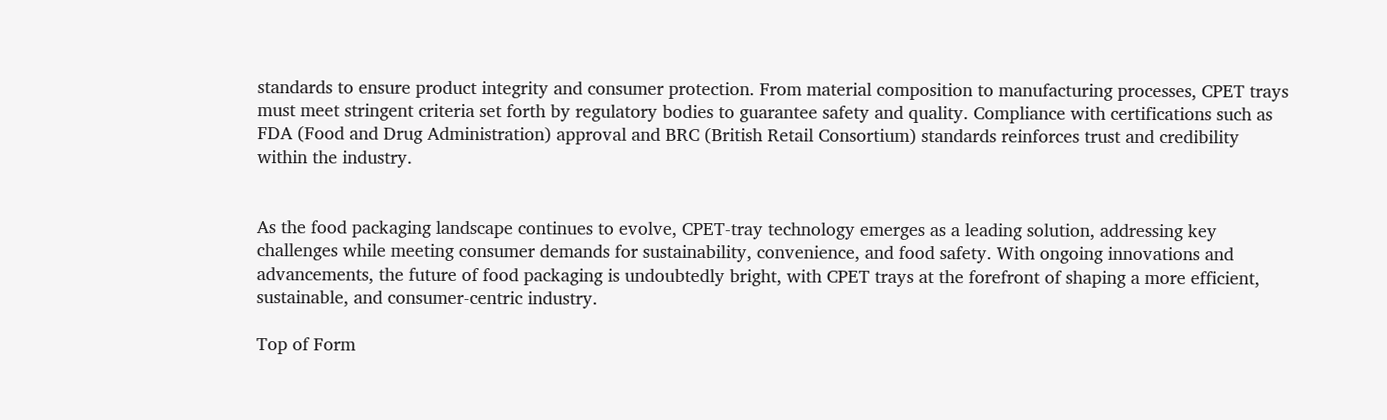standards to ensure product integrity and consumer protection. From material composition to manufacturing processes, CPET trays must meet stringent criteria set forth by regulatory bodies to guarantee safety and quality. Compliance with certifications such as FDA (Food and Drug Administration) approval and BRC (British Retail Consortium) standards reinforces trust and credibility within the industry.


As the food packaging landscape continues to evolve, CPET-tray technology emerges as a leading solution, addressing key challenges while meeting consumer demands for sustainability, convenience, and food safety. With ongoing innovations and advancements, the future of food packaging is undoubtedly bright, with CPET trays at the forefront of shaping a more efficient, sustainable, and consumer-centric industry.

Top of Form